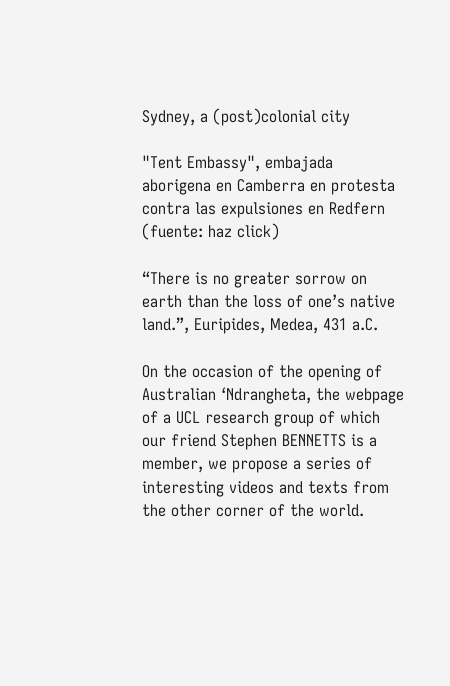Sydney, a (post)colonial city

"Tent Embassy", embajada aborigena en Camberra en protesta contra las expulsiones en Redfern (fuente: haz click)

“There is no greater sorrow on earth than the loss of one’s native land.”, Euripides, Medea, 431 a.C.

On the occasion of the opening of Australian ‘Ndrangheta, the webpage of a UCL research group of which our friend Stephen BENNETTS is a member, we propose a series of interesting videos and texts from the other corner of the world.